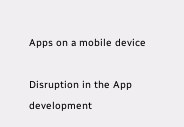Apps on a mobile device

Disruption in the App development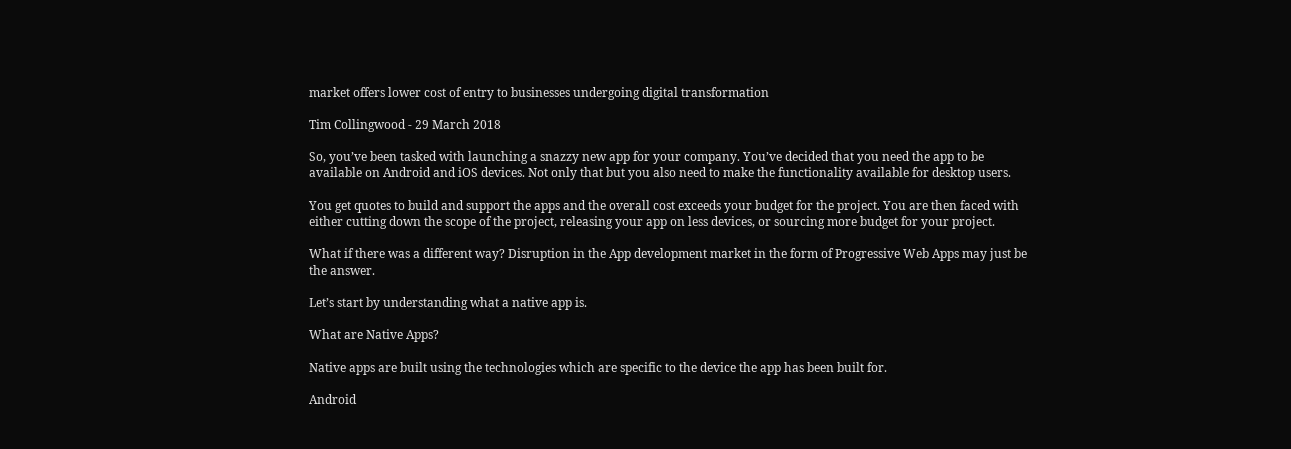market offers lower cost of entry to businesses undergoing digital transformation

Tim Collingwood - 29 March 2018

So, you’ve been tasked with launching a snazzy new app for your company. You’ve decided that you need the app to be available on Android and iOS devices. Not only that but you also need to make the functionality available for desktop users.

You get quotes to build and support the apps and the overall cost exceeds your budget for the project. You are then faced with either cutting down the scope of the project, releasing your app on less devices, or sourcing more budget for your project.

What if there was a different way? Disruption in the App development market in the form of Progressive Web Apps may just be the answer.

Let’s start by understanding what a native app is.

What are Native Apps?

Native apps are built using the technologies which are specific to the device the app has been built for.

Android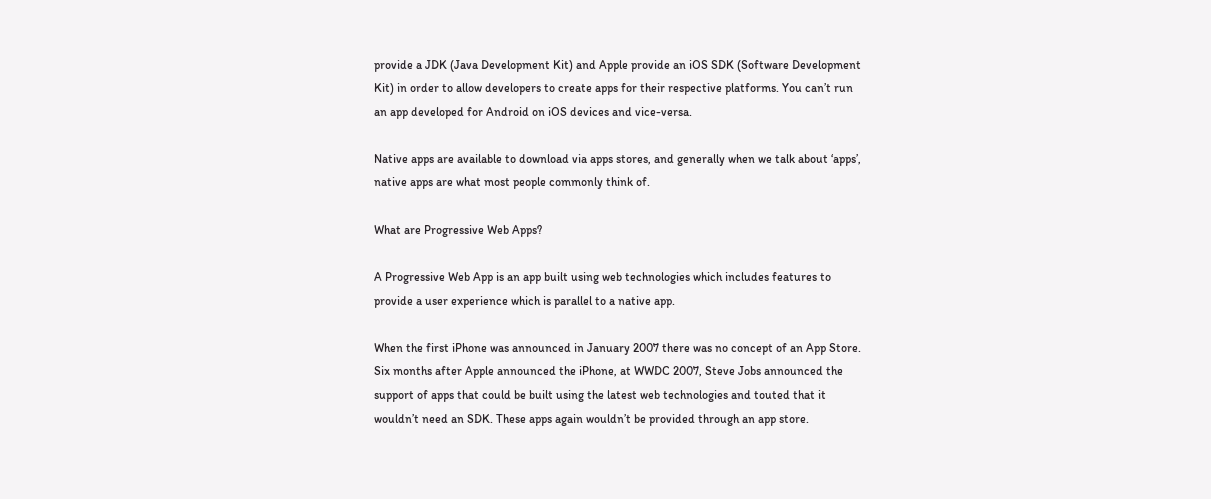provide a JDK (Java Development Kit) and Apple provide an iOS SDK (Software Development Kit) in order to allow developers to create apps for their respective platforms. You can’t run an app developed for Android on iOS devices and vice-versa.

Native apps are available to download via apps stores, and generally when we talk about ‘apps’, native apps are what most people commonly think of.

What are Progressive Web Apps?

A Progressive Web App is an app built using web technologies which includes features to provide a user experience which is parallel to a native app.

When the first iPhone was announced in January 2007 there was no concept of an App Store. Six months after Apple announced the iPhone, at WWDC 2007, Steve Jobs announced the support of apps that could be built using the latest web technologies and touted that it wouldn’t need an SDK. These apps again wouldn’t be provided through an app store.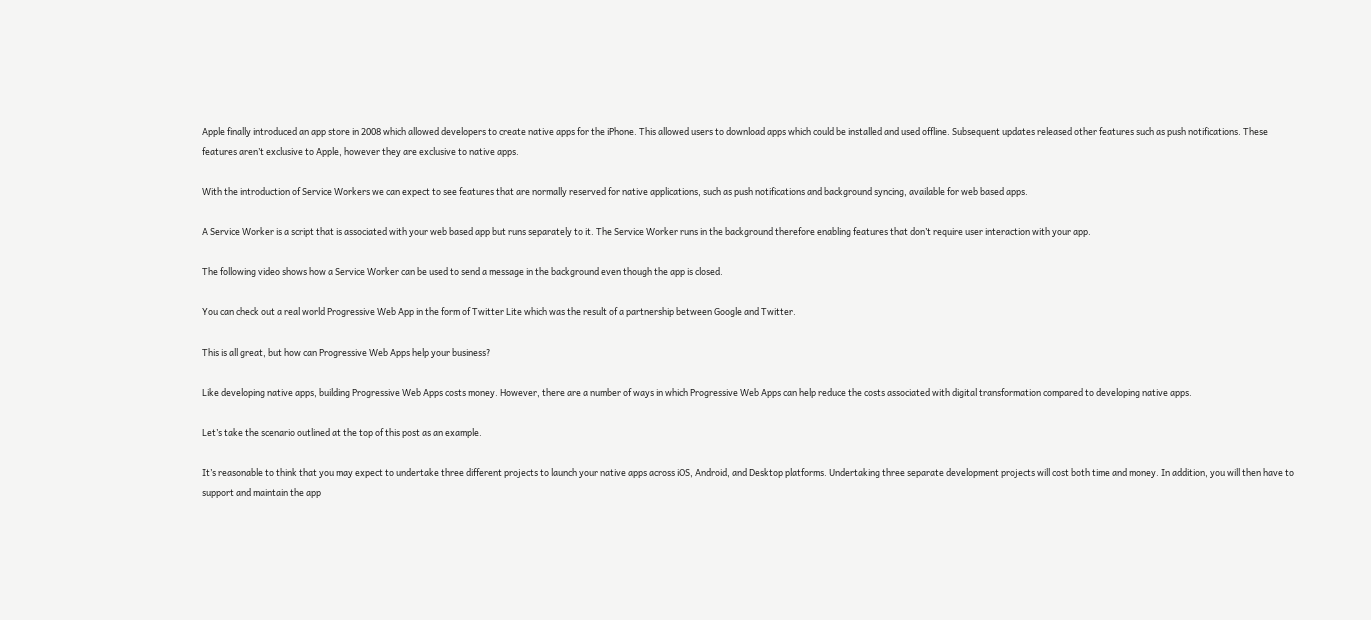Apple finally introduced an app store in 2008 which allowed developers to create native apps for the iPhone. This allowed users to download apps which could be installed and used offline. Subsequent updates released other features such as push notifications. These features aren’t exclusive to Apple, however they are exclusive to native apps.

With the introduction of Service Workers we can expect to see features that are normally reserved for native applications, such as push notifications and background syncing, available for web based apps.

A Service Worker is a script that is associated with your web based app but runs separately to it. The Service Worker runs in the background therefore enabling features that don’t require user interaction with your app.

The following video shows how a Service Worker can be used to send a message in the background even though the app is closed.

You can check out a real world Progressive Web App in the form of Twitter Lite which was the result of a partnership between Google and Twitter.

This is all great, but how can Progressive Web Apps help your business?

Like developing native apps, building Progressive Web Apps costs money. However, there are a number of ways in which Progressive Web Apps can help reduce the costs associated with digital transformation compared to developing native apps.

Let’s take the scenario outlined at the top of this post as an example.

It’s reasonable to think that you may expect to undertake three different projects to launch your native apps across iOS, Android, and Desktop platforms. Undertaking three separate development projects will cost both time and money. In addition, you will then have to support and maintain the app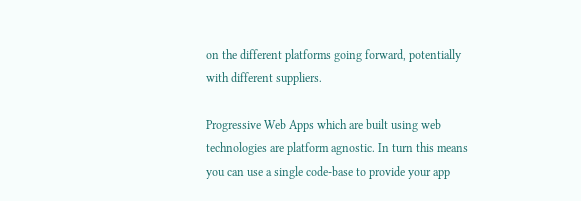on the different platforms going forward, potentially with different suppliers.

Progressive Web Apps which are built using web technologies are platform agnostic. In turn this means you can use a single code-base to provide your app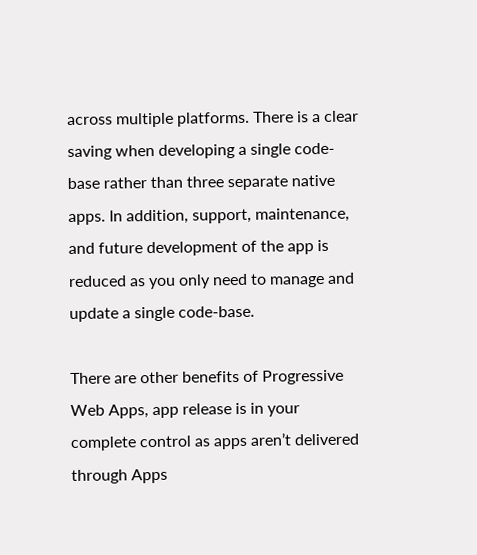across multiple platforms. There is a clear saving when developing a single code-base rather than three separate native apps. In addition, support, maintenance, and future development of the app is reduced as you only need to manage and update a single code-base.

There are other benefits of Progressive Web Apps, app release is in your complete control as apps aren’t delivered through Apps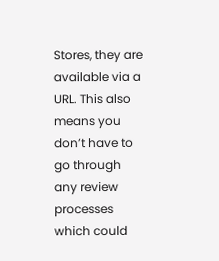Stores, they are available via a URL. This also means you don’t have to go through any review processes which could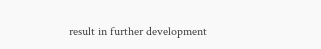result in further development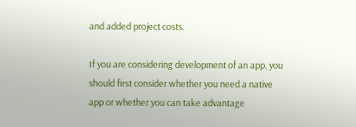and added project costs.

If you are considering development of an app, you should first consider whether you need a native app or whether you can take advantage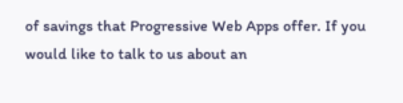of savings that Progressive Web Apps offer. If you would like to talk to us about an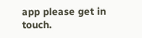app please get in touch.